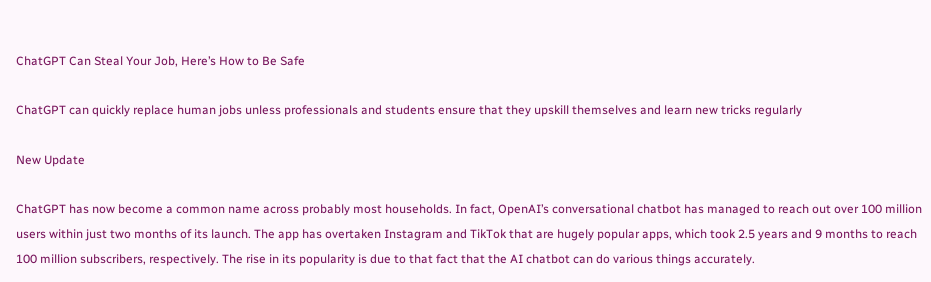ChatGPT Can Steal Your Job, Here’s How to Be Safe

ChatGPT can quickly replace human jobs unless professionals and students ensure that they upskill themselves and learn new tricks regularly

New Update

ChatGPT has now become a common name across probably most households. In fact, OpenAI’s conversational chatbot has managed to reach out over 100 million users within just two months of its launch. The app has overtaken Instagram and TikTok that are hugely popular apps, which took 2.5 years and 9 months to reach 100 million subscribers, respectively. The rise in its popularity is due to that fact that the AI chatbot can do various things accurately.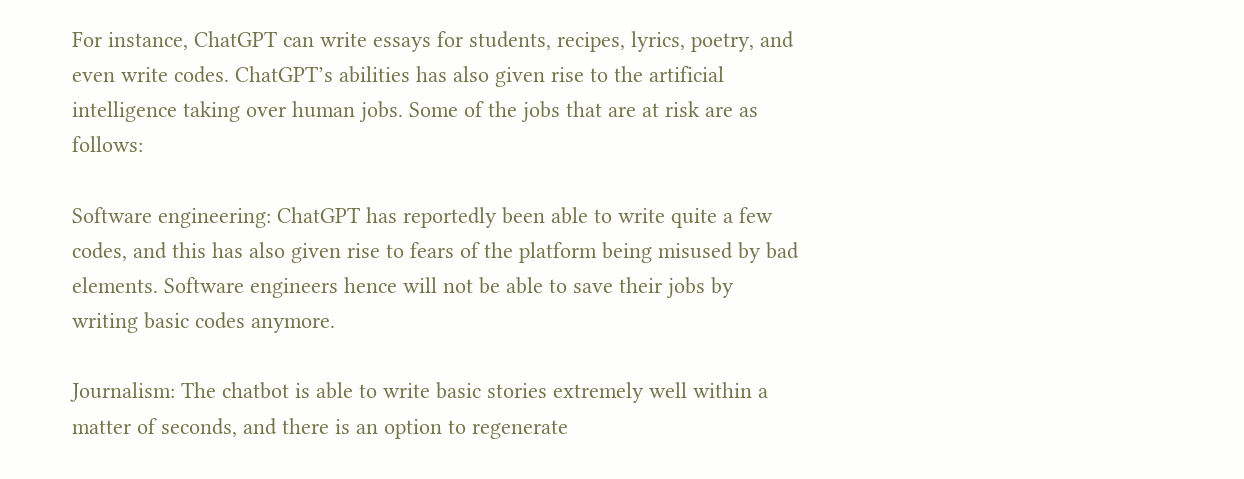For instance, ChatGPT can write essays for students, recipes, lyrics, poetry, and even write codes. ChatGPT’s abilities has also given rise to the artificial intelligence taking over human jobs. Some of the jobs that are at risk are as follows:

Software engineering: ChatGPT has reportedly been able to write quite a few codes, and this has also given rise to fears of the platform being misused by bad elements. Software engineers hence will not be able to save their jobs by writing basic codes anymore.

Journalism: The chatbot is able to write basic stories extremely well within a matter of seconds, and there is an option to regenerate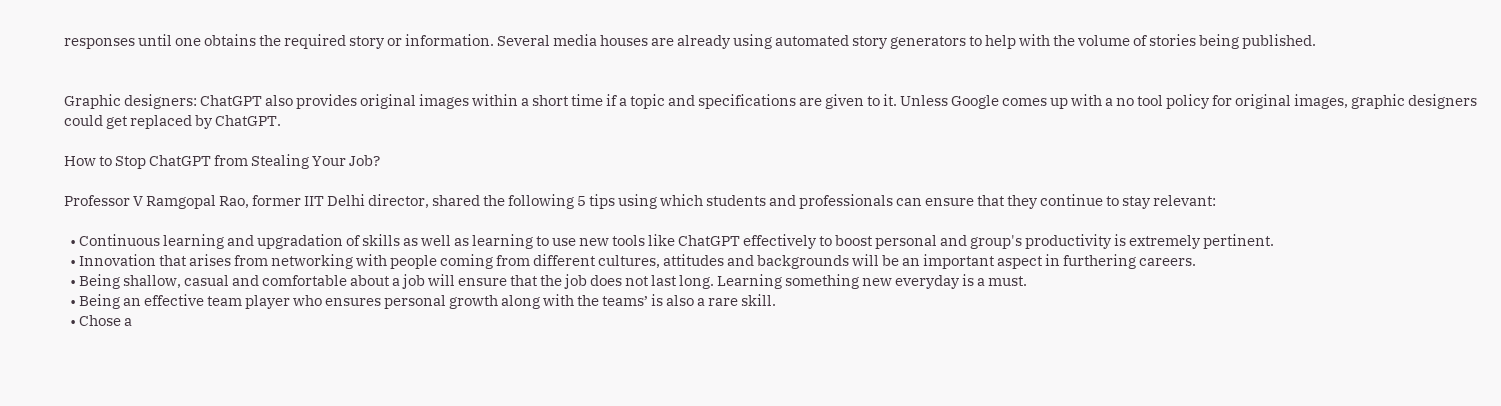responses until one obtains the required story or information. Several media houses are already using automated story generators to help with the volume of stories being published.


Graphic designers: ChatGPT also provides original images within a short time if a topic and specifications are given to it. Unless Google comes up with a no tool policy for original images, graphic designers could get replaced by ChatGPT.

How to Stop ChatGPT from Stealing Your Job?

Professor V Ramgopal Rao, former IIT Delhi director, shared the following 5 tips using which students and professionals can ensure that they continue to stay relevant:

  • Continuous learning and upgradation of skills as well as learning to use new tools like ChatGPT effectively to boost personal and group's productivity is extremely pertinent.
  • Innovation that arises from networking with people coming from different cultures, attitudes and backgrounds will be an important aspect in furthering careers.
  • Being shallow, casual and comfortable about a job will ensure that the job does not last long. Learning something new everyday is a must.
  • Being an effective team player who ensures personal growth along with the teams’ is also a rare skill.
  • Chose a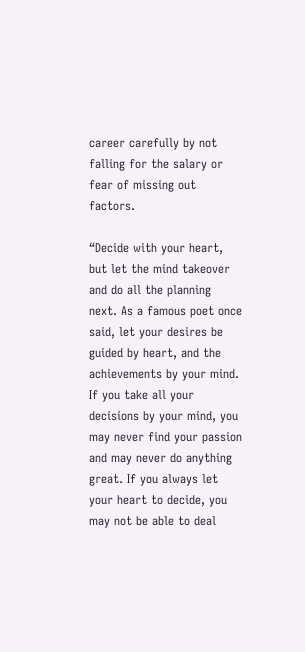career carefully by not falling for the salary or fear of missing out factors.

“Decide with your heart, but let the mind takeover and do all the planning next. As a famous poet once said, let your desires be guided by heart, and the achievements by your mind. If you take all your decisions by your mind, you may never find your passion and may never do anything great. If you always let your heart to decide, you may not be able to deal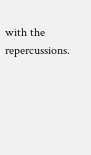with the repercussions.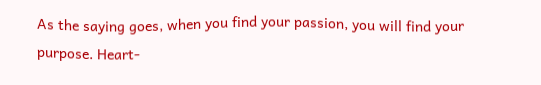As the saying goes, when you find your passion, you will find your purpose. Heart-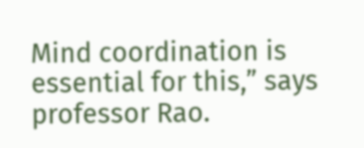Mind coordination is essential for this,” says professor Rao.